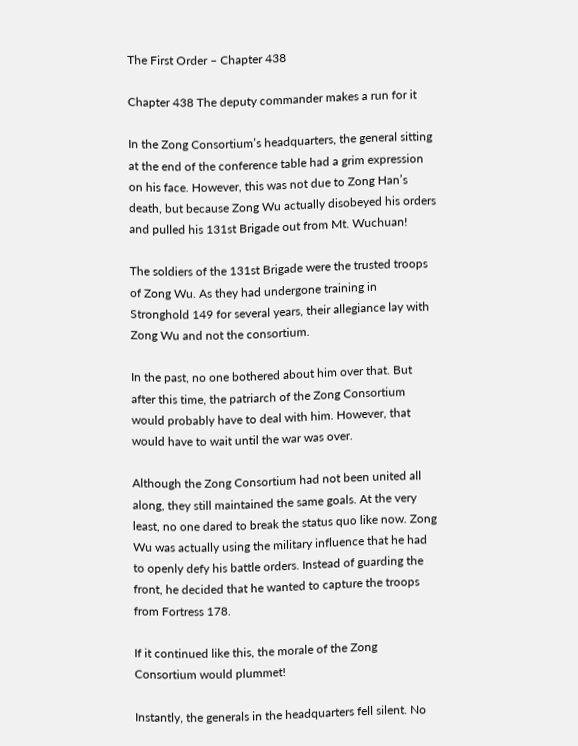The First Order – Chapter 438

Chapter 438 The deputy commander makes a run for it

In the Zong Consortium’s headquarters, the general sitting at the end of the conference table had a grim expression on his face. However, this was not due to Zong Han’s death, but because Zong Wu actually disobeyed his orders and pulled his 131st Brigade out from Mt. Wuchuan!

The soldiers of the 131st Brigade were the trusted troops of Zong Wu. As they had undergone training in Stronghold 149 for several years, their allegiance lay with Zong Wu and not the consortium.

In the past, no one bothered about him over that. But after this time, the patriarch of the Zong Consortium would probably have to deal with him. However, that would have to wait until the war was over.

Although the Zong Consortium had not been united all along, they still maintained the same goals. At the very least, no one dared to break the status quo like now. Zong Wu was actually using the military influence that he had to openly defy his battle orders. Instead of guarding the front, he decided that he wanted to capture the troops from Fortress 178.

If it continued like this, the morale of the Zong Consortium would plummet!

Instantly, the generals in the headquarters fell silent. No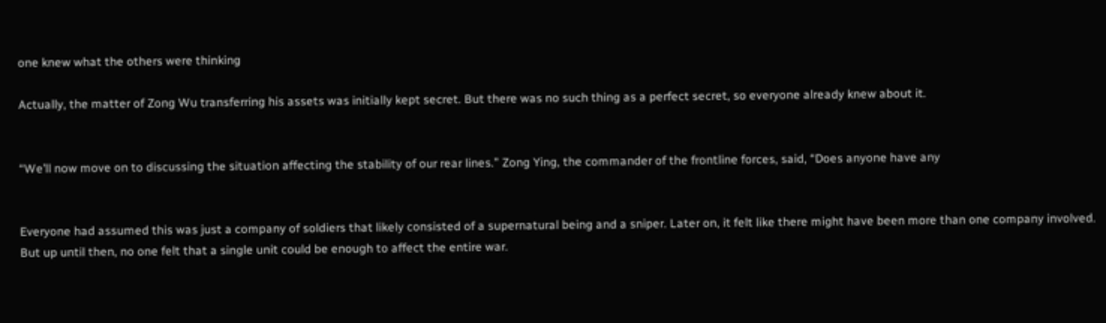one knew what the others were thinking

Actually, the matter of Zong Wu transferring his assets was initially kept secret. But there was no such thing as a perfect secret, so everyone already knew about it.


“We’ll now move on to discussing the situation affecting the stability of our rear lines.” Zong Ying, the commander of the frontline forces, said, “Does anyone have any


Everyone had assumed this was just a company of soldiers that likely consisted of a supernatural being and a sniper. Later on, it felt like there might have been more than one company involved. But up until then, no one felt that a single unit could be enough to affect the entire war.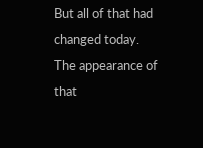But all of that had changed today. The appearance of that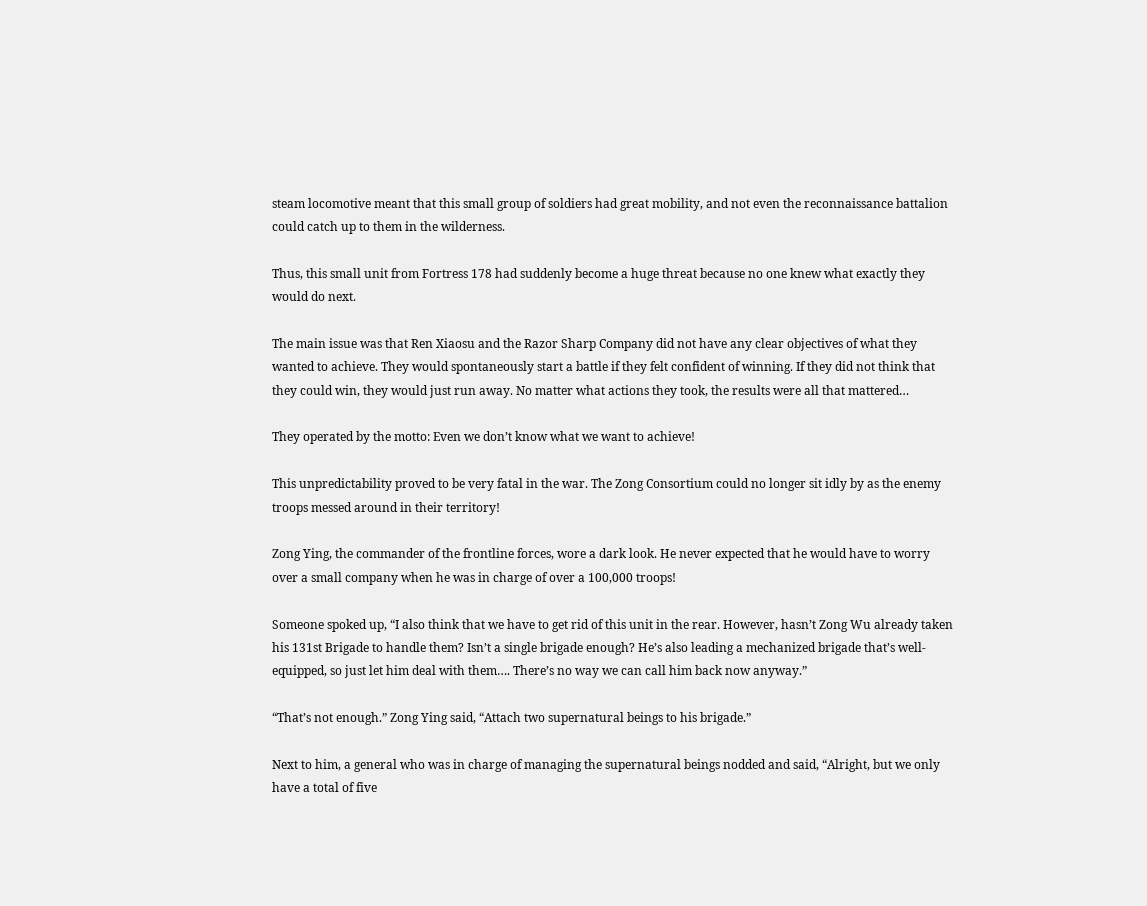steam locomotive meant that this small group of soldiers had great mobility, and not even the reconnaissance battalion could catch up to them in the wilderness.

Thus, this small unit from Fortress 178 had suddenly become a huge threat because no one knew what exactly they would do next.

The main issue was that Ren Xiaosu and the Razor Sharp Company did not have any clear objectives of what they wanted to achieve. They would spontaneously start a battle if they felt confident of winning. If they did not think that they could win, they would just run away. No matter what actions they took, the results were all that mattered…

They operated by the motto: Even we don’t know what we want to achieve!

This unpredictability proved to be very fatal in the war. The Zong Consortium could no longer sit idly by as the enemy troops messed around in their territory!

Zong Ying, the commander of the frontline forces, wore a dark look. He never expected that he would have to worry over a small company when he was in charge of over a 100,000 troops!

Someone spoked up, “I also think that we have to get rid of this unit in the rear. However, hasn’t Zong Wu already taken his 131st Brigade to handle them? Isn’t a single brigade enough? He’s also leading a mechanized brigade that’s well-equipped, so just let him deal with them…. There’s no way we can call him back now anyway.”

“That’s not enough.” Zong Ying said, “Attach two supernatural beings to his brigade.”

Next to him, a general who was in charge of managing the supernatural beings nodded and said, “Alright, but we only have a total of five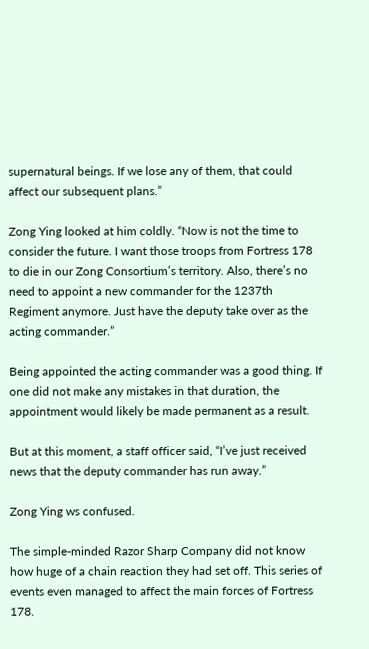supernatural beings. If we lose any of them, that could affect our subsequent plans.”

Zong Ying looked at him coldly. “Now is not the time to consider the future. I want those troops from Fortress 178 to die in our Zong Consortium’s territory. Also, there’s no need to appoint a new commander for the 1237th Regiment anymore. Just have the deputy take over as the acting commander.”

Being appointed the acting commander was a good thing. If one did not make any mistakes in that duration, the appointment would likely be made permanent as a result.

But at this moment, a staff officer said, “I’ve just received news that the deputy commander has run away.”

Zong Ying ws confused.

The simple-minded Razor Sharp Company did not know how huge of a chain reaction they had set off. This series of events even managed to affect the main forces of Fortress 178.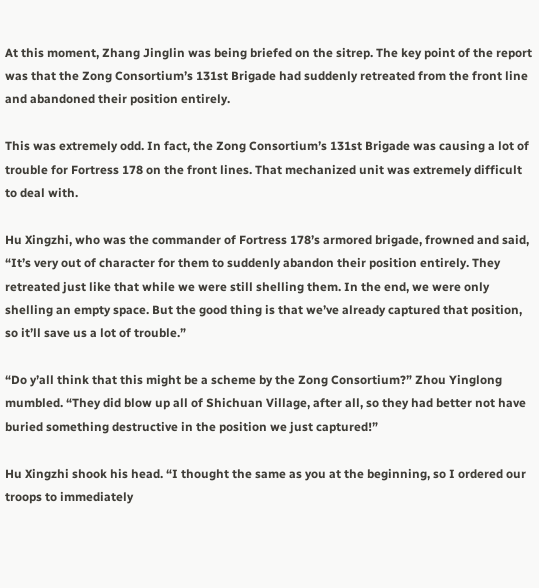At this moment, Zhang Jinglin was being briefed on the sitrep. The key point of the report was that the Zong Consortium’s 131st Brigade had suddenly retreated from the front line and abandoned their position entirely.

This was extremely odd. In fact, the Zong Consortium’s 131st Brigade was causing a lot of trouble for Fortress 178 on the front lines. That mechanized unit was extremely difficult to deal with.

Hu Xingzhi, who was the commander of Fortress 178’s armored brigade, frowned and said, “It’s very out of character for them to suddenly abandon their position entirely. They retreated just like that while we were still shelling them. In the end, we were only shelling an empty space. But the good thing is that we’ve already captured that position, so it’ll save us a lot of trouble.”

“Do y’all think that this might be a scheme by the Zong Consortium?” Zhou Yinglong mumbled. “They did blow up all of Shichuan Village, after all, so they had better not have buried something destructive in the position we just captured!”

Hu Xingzhi shook his head. “I thought the same as you at the beginning, so I ordered our troops to immediately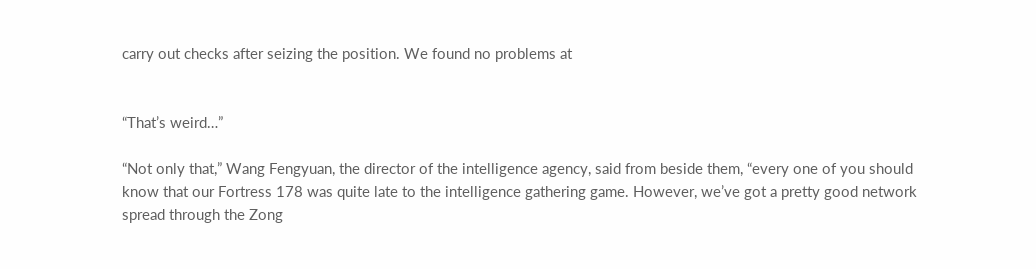carry out checks after seizing the position. We found no problems at


“That’s weird…”

“Not only that,” Wang Fengyuan, the director of the intelligence agency, said from beside them, “every one of you should know that our Fortress 178 was quite late to the intelligence gathering game. However, we’ve got a pretty good network spread through the Zong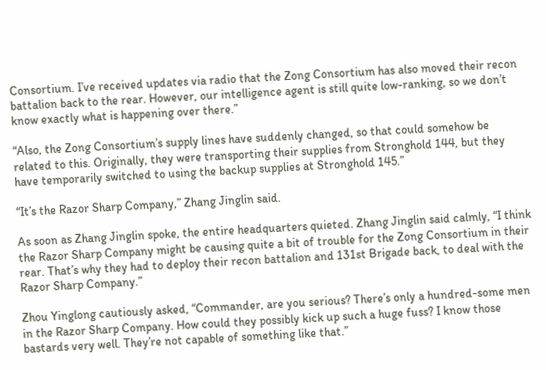Consortium. I’ve received updates via radio that the Zong Consortium has also moved their recon battalion back to the rear. However, our intelligence agent is still quite low-ranking, so we don’t know exactly what is happening over there.”

“Also, the Zong Consortium’s supply lines have suddenly changed, so that could somehow be related to this. Originally, they were transporting their supplies from Stronghold 144, but they have temporarily switched to using the backup supplies at Stronghold 145.”

“It’s the Razor Sharp Company,” Zhang Jinglin said.

As soon as Zhang Jinglin spoke, the entire headquarters quieted. Zhang Jinglin said calmly, “I think the Razor Sharp Company might be causing quite a bit of trouble for the Zong Consortium in their rear. That’s why they had to deploy their recon battalion and 131st Brigade back, to deal with the Razor Sharp Company.”

Zhou Yinglong cautiously asked, “Commander, are you serious? There’s only a hundred-some men in the Razor Sharp Company. How could they possibly kick up such a huge fuss? I know those bastards very well. They’re not capable of something like that.”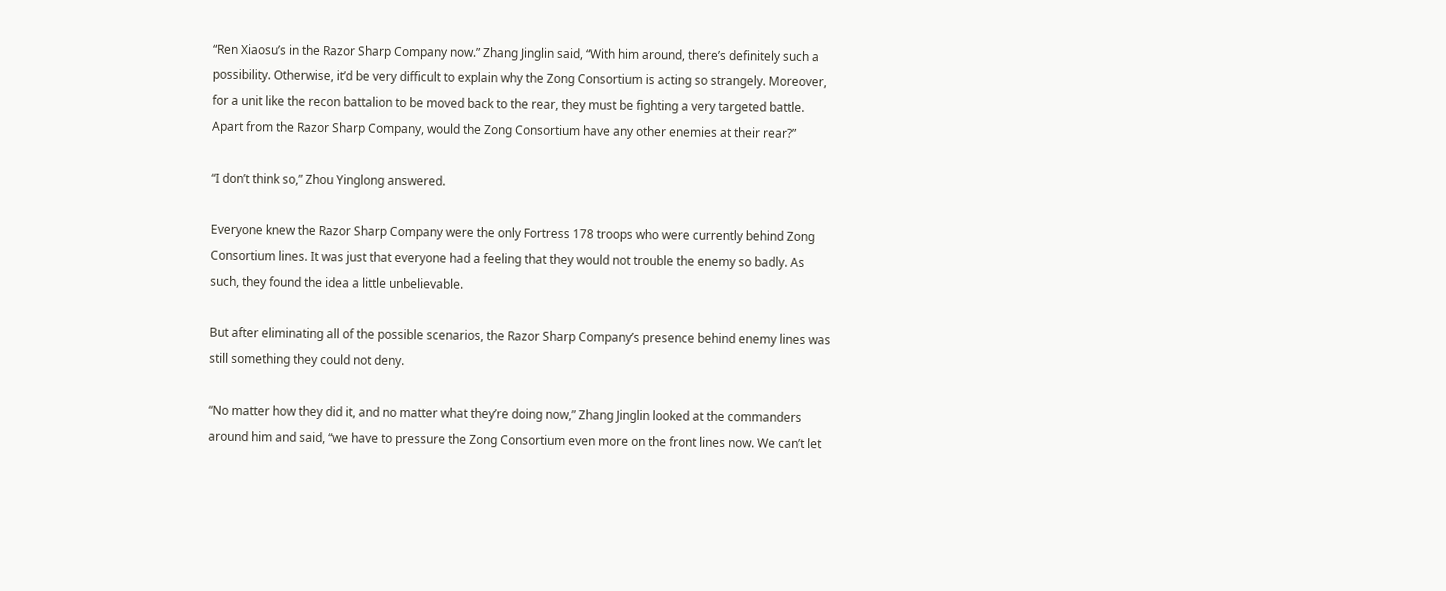“Ren Xiaosu’s in the Razor Sharp Company now.” Zhang Jinglin said, “With him around, there’s definitely such a possibility. Otherwise, it’d be very difficult to explain why the Zong Consortium is acting so strangely. Moreover, for a unit like the recon battalion to be moved back to the rear, they must be fighting a very targeted battle. Apart from the Razor Sharp Company, would the Zong Consortium have any other enemies at their rear?”

“I don’t think so,” Zhou Yinglong answered.

Everyone knew the Razor Sharp Company were the only Fortress 178 troops who were currently behind Zong Consortium lines. It was just that everyone had a feeling that they would not trouble the enemy so badly. As such, they found the idea a little unbelievable.

But after eliminating all of the possible scenarios, the Razor Sharp Company’s presence behind enemy lines was still something they could not deny.

“No matter how they did it, and no matter what they’re doing now,” Zhang Jinglin looked at the commanders around him and said, “we have to pressure the Zong Consortium even more on the front lines now. We can’t let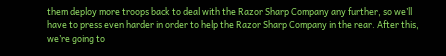them deploy more troops back to deal with the Razor Sharp Company any further, so we’ll have to press even harder in order to help the Razor Sharp Company in the rear. After this, we’re going to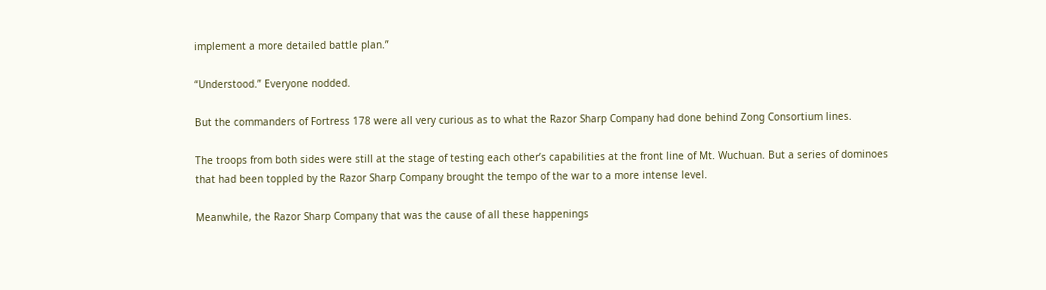implement a more detailed battle plan.”

“Understood.” Everyone nodded.

But the commanders of Fortress 178 were all very curious as to what the Razor Sharp Company had done behind Zong Consortium lines.

The troops from both sides were still at the stage of testing each other’s capabilities at the front line of Mt. Wuchuan. But a series of dominoes that had been toppled by the Razor Sharp Company brought the tempo of the war to a more intense level.

Meanwhile, the Razor Sharp Company that was the cause of all these happenings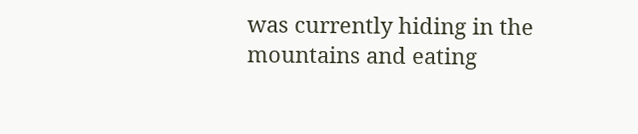was currently hiding in the mountains and eating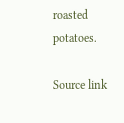roasted potatoes.

Source link